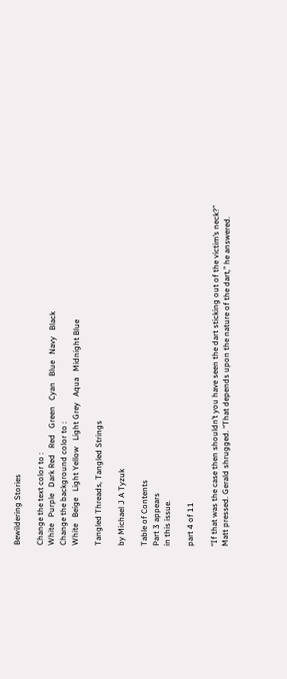Bewildering Stories

Change the text color to :
White   Purple   Dark Red   Red   Green   Cyan   Blue   Navy   Black
Change the background color to :
White   Beige   Light Yellow   Light Grey   Aqua   Midnight Blue

Tangled Threads, Tangled Strings

by Michael J A Tyzuk

Table of Contents
Part 3 appears
in this issue.

part 4 of 11

“If that was the case then shouldn’t you have seen the dart sticking out of the victim’s neck?” Matt pressed. Gerald shrugged. “That depends upon the nature of the dart,” he answered.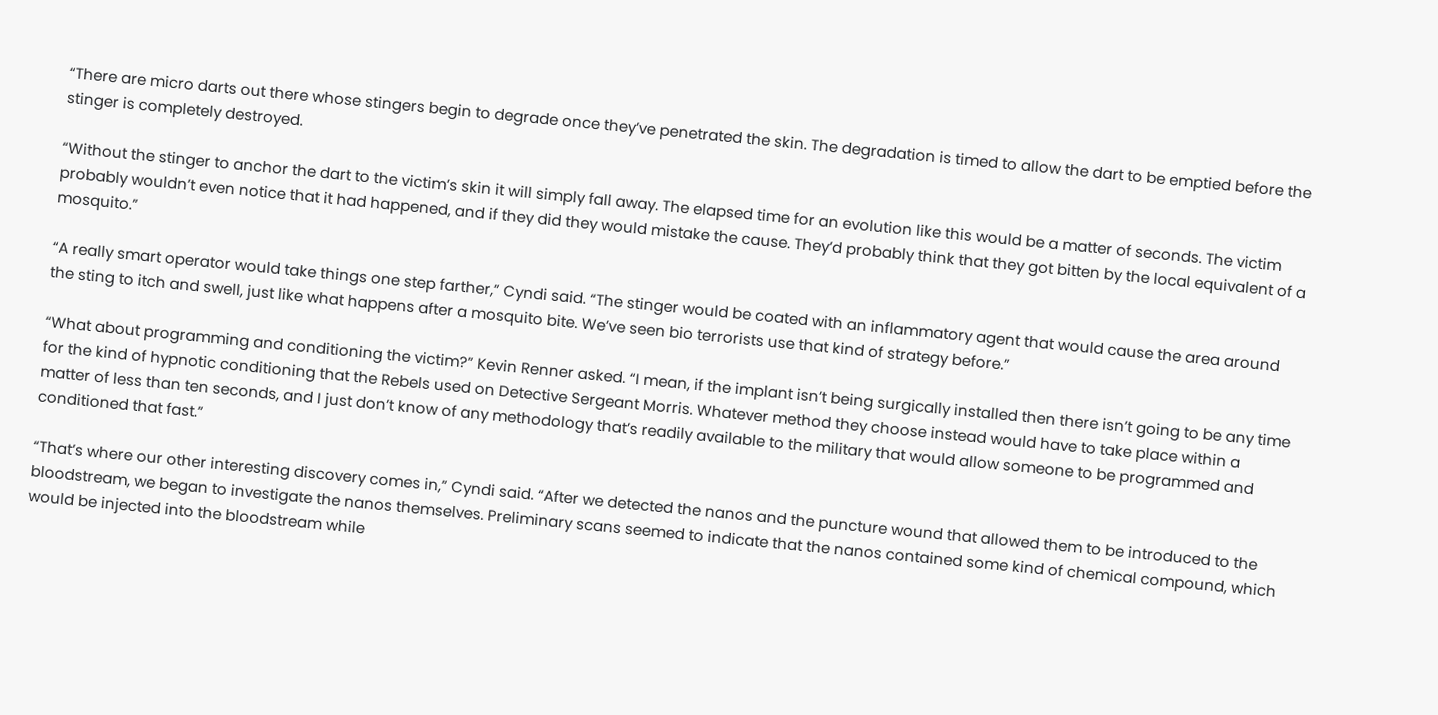“There are micro darts out there whose stingers begin to degrade once they’ve penetrated the skin. The degradation is timed to allow the dart to be emptied before the stinger is completely destroyed.

“Without the stinger to anchor the dart to the victim’s skin it will simply fall away. The elapsed time for an evolution like this would be a matter of seconds. The victim probably wouldn’t even notice that it had happened, and if they did they would mistake the cause. They’d probably think that they got bitten by the local equivalent of a mosquito.”

“A really smart operator would take things one step farther,” Cyndi said. “The stinger would be coated with an inflammatory agent that would cause the area around the sting to itch and swell, just like what happens after a mosquito bite. We’ve seen bio terrorists use that kind of strategy before.”

“What about programming and conditioning the victim?” Kevin Renner asked. “I mean, if the implant isn’t being surgically installed then there isn’t going to be any time for the kind of hypnotic conditioning that the Rebels used on Detective Sergeant Morris. Whatever method they choose instead would have to take place within a matter of less than ten seconds, and I just don’t know of any methodology that’s readily available to the military that would allow someone to be programmed and conditioned that fast.”

“That’s where our other interesting discovery comes in,” Cyndi said. “After we detected the nanos and the puncture wound that allowed them to be introduced to the bloodstream, we began to investigate the nanos themselves. Preliminary scans seemed to indicate that the nanos contained some kind of chemical compound, which would be injected into the bloodstream while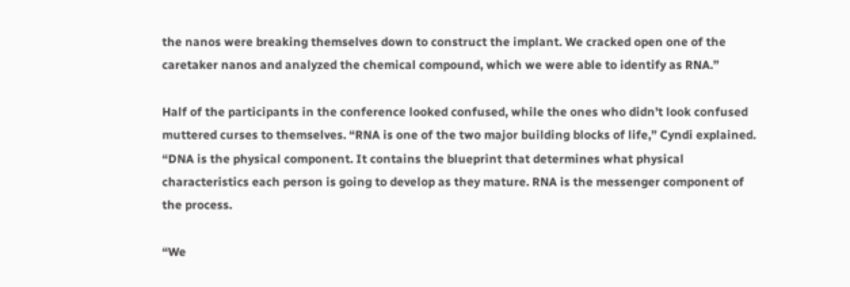the nanos were breaking themselves down to construct the implant. We cracked open one of the caretaker nanos and analyzed the chemical compound, which we were able to identify as RNA.”

Half of the participants in the conference looked confused, while the ones who didn’t look confused muttered curses to themselves. “RNA is one of the two major building blocks of life,” Cyndi explained. “DNA is the physical component. It contains the blueprint that determines what physical characteristics each person is going to develop as they mature. RNA is the messenger component of the process.

“We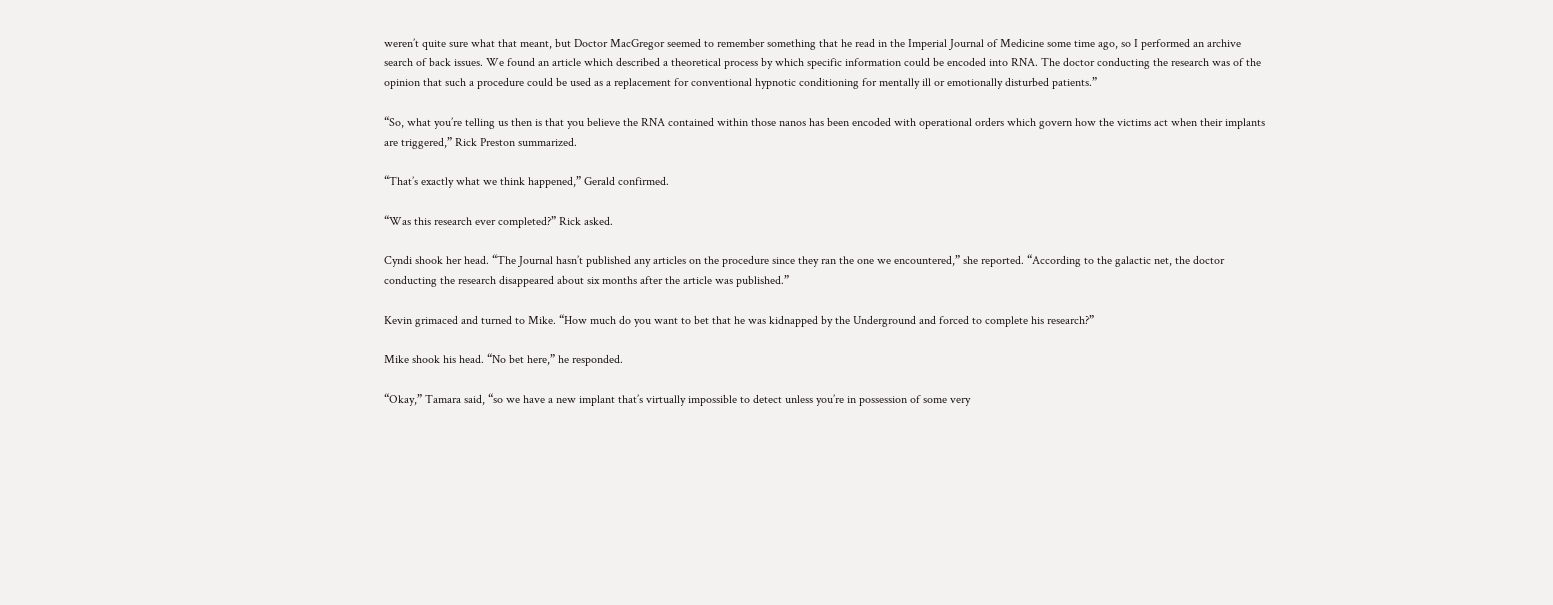weren’t quite sure what that meant, but Doctor MacGregor seemed to remember something that he read in the Imperial Journal of Medicine some time ago, so I performed an archive search of back issues. We found an article which described a theoretical process by which specific information could be encoded into RNA. The doctor conducting the research was of the opinion that such a procedure could be used as a replacement for conventional hypnotic conditioning for mentally ill or emotionally disturbed patients.”

“So, what you’re telling us then is that you believe the RNA contained within those nanos has been encoded with operational orders which govern how the victims act when their implants are triggered,” Rick Preston summarized.

“That’s exactly what we think happened,” Gerald confirmed.

“Was this research ever completed?” Rick asked.

Cyndi shook her head. “The Journal hasn’t published any articles on the procedure since they ran the one we encountered,” she reported. “According to the galactic net, the doctor conducting the research disappeared about six months after the article was published.”

Kevin grimaced and turned to Mike. “How much do you want to bet that he was kidnapped by the Underground and forced to complete his research?”

Mike shook his head. “No bet here,” he responded.

“Okay,” Tamara said, “so we have a new implant that’s virtually impossible to detect unless you’re in possession of some very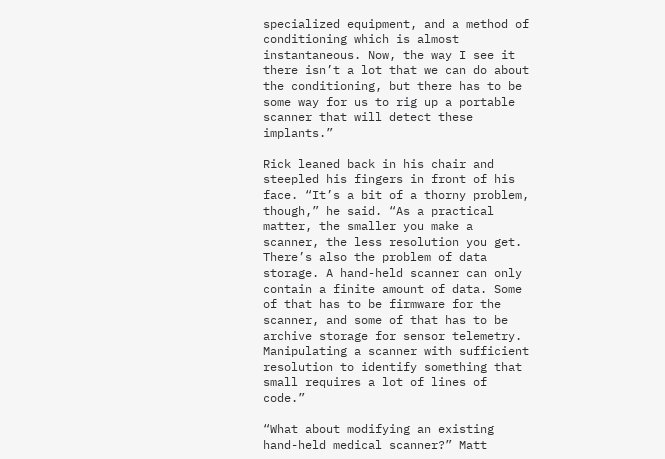specialized equipment, and a method of conditioning which is almost instantaneous. Now, the way I see it there isn’t a lot that we can do about the conditioning, but there has to be some way for us to rig up a portable scanner that will detect these implants.”

Rick leaned back in his chair and steepled his fingers in front of his face. “It’s a bit of a thorny problem, though,” he said. “As a practical matter, the smaller you make a scanner, the less resolution you get. There’s also the problem of data storage. A hand-held scanner can only contain a finite amount of data. Some of that has to be firmware for the scanner, and some of that has to be archive storage for sensor telemetry. Manipulating a scanner with sufficient resolution to identify something that small requires a lot of lines of code.”

“What about modifying an existing hand-held medical scanner?” Matt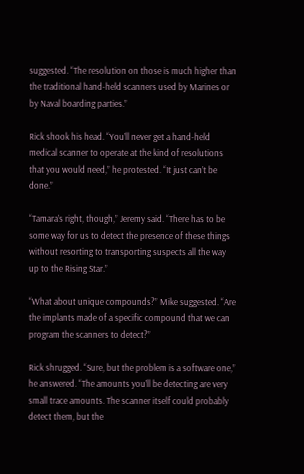suggested. “The resolution on those is much higher than the traditional hand-held scanners used by Marines or by Naval boarding parties.”

Rick shook his head. “You’ll never get a hand-held medical scanner to operate at the kind of resolutions that you would need,” he protested. “It just can’t be done.”

“Tamara’s right, though,” Jeremy said. “There has to be some way for us to detect the presence of these things without resorting to transporting suspects all the way up to the Rising Star.”

“What about unique compounds?” Mike suggested. “Are the implants made of a specific compound that we can program the scanners to detect?”

Rick shrugged. “Sure, but the problem is a software one,” he answered. “The amounts you’ll be detecting are very small trace amounts. The scanner itself could probably detect them, but the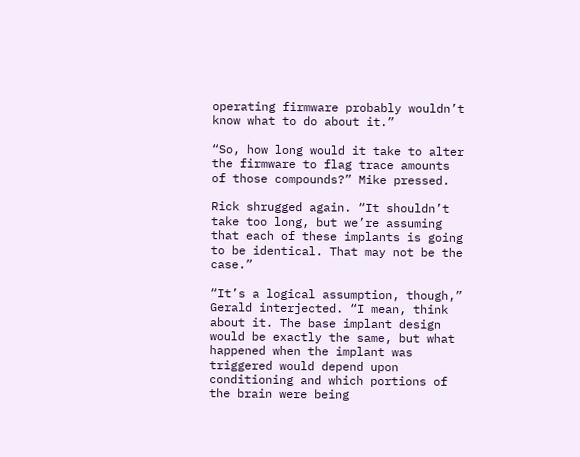operating firmware probably wouldn’t know what to do about it.”

“So, how long would it take to alter the firmware to flag trace amounts of those compounds?” Mike pressed.

Rick shrugged again. “It shouldn’t take too long, but we’re assuming that each of these implants is going to be identical. That may not be the case.”

“It’s a logical assumption, though,” Gerald interjected. “I mean, think about it. The base implant design would be exactly the same, but what happened when the implant was triggered would depend upon conditioning and which portions of the brain were being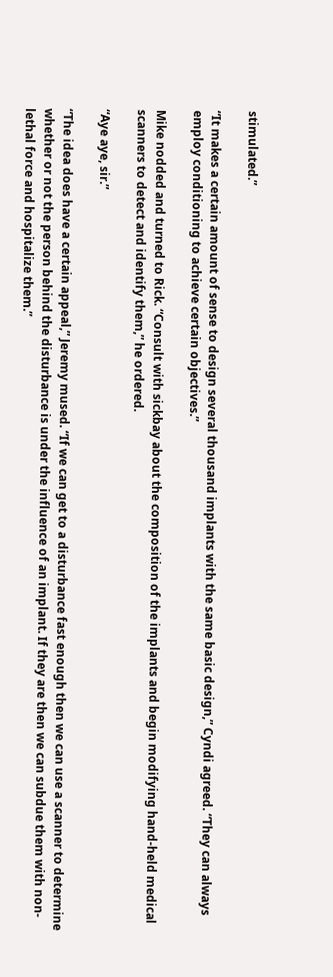stimulated.”

“It makes a certain amount of sense to design several thousand implants with the same basic design,” Cyndi agreed. “They can always employ conditioning to achieve certain objectives.”

Mike nodded and turned to Rick. “Consult with sickbay about the composition of the implants and begin modifying hand-held medical scanners to detect and identify them,” he ordered.

“Aye aye, sir.”

“The idea does have a certain appeal,” Jeremy mused. “If we can get to a disturbance fast enough then we can use a scanner to determine whether or not the person behind the disturbance is under the influence of an implant. If they are then we can subdue them with non-lethal force and hospitalize them.”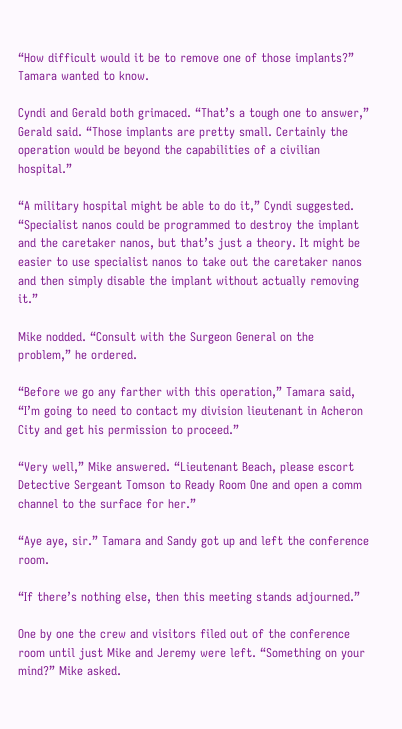“How difficult would it be to remove one of those implants?” Tamara wanted to know.

Cyndi and Gerald both grimaced. “That’s a tough one to answer,” Gerald said. “Those implants are pretty small. Certainly the operation would be beyond the capabilities of a civilian hospital.”

“A military hospital might be able to do it,” Cyndi suggested. “Specialist nanos could be programmed to destroy the implant and the caretaker nanos, but that’s just a theory. It might be easier to use specialist nanos to take out the caretaker nanos and then simply disable the implant without actually removing it.”

Mike nodded. “Consult with the Surgeon General on the problem,” he ordered.

“Before we go any farther with this operation,” Tamara said, “I’m going to need to contact my division lieutenant in Acheron City and get his permission to proceed.”

“Very well,” Mike answered. “Lieutenant Beach, please escort Detective Sergeant Tomson to Ready Room One and open a comm channel to the surface for her.”

“Aye aye, sir.” Tamara and Sandy got up and left the conference room.

“If there’s nothing else, then this meeting stands adjourned.”

One by one the crew and visitors filed out of the conference room until just Mike and Jeremy were left. “Something on your mind?” Mike asked.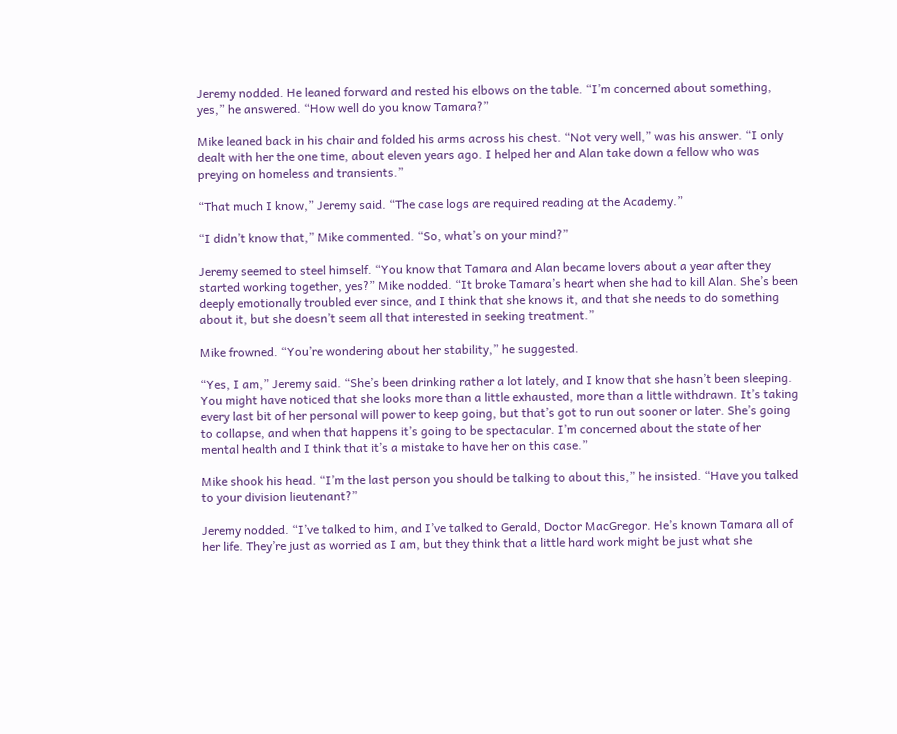Jeremy nodded. He leaned forward and rested his elbows on the table. “I’m concerned about something, yes,” he answered. “How well do you know Tamara?”

Mike leaned back in his chair and folded his arms across his chest. “Not very well,” was his answer. “I only dealt with her the one time, about eleven years ago. I helped her and Alan take down a fellow who was preying on homeless and transients.”

“That much I know,” Jeremy said. “The case logs are required reading at the Academy.”

“I didn’t know that,” Mike commented. “So, what’s on your mind?”

Jeremy seemed to steel himself. “You know that Tamara and Alan became lovers about a year after they started working together, yes?” Mike nodded. “It broke Tamara’s heart when she had to kill Alan. She’s been deeply emotionally troubled ever since, and I think that she knows it, and that she needs to do something about it, but she doesn’t seem all that interested in seeking treatment.”

Mike frowned. “You’re wondering about her stability,” he suggested.

“Yes, I am,” Jeremy said. “She’s been drinking rather a lot lately, and I know that she hasn’t been sleeping. You might have noticed that she looks more than a little exhausted, more than a little withdrawn. It’s taking every last bit of her personal will power to keep going, but that’s got to run out sooner or later. She’s going to collapse, and when that happens it’s going to be spectacular. I’m concerned about the state of her mental health and I think that it’s a mistake to have her on this case.”

Mike shook his head. “I’m the last person you should be talking to about this,” he insisted. “Have you talked to your division lieutenant?”

Jeremy nodded. “I’ve talked to him, and I’ve talked to Gerald, Doctor MacGregor. He’s known Tamara all of her life. They’re just as worried as I am, but they think that a little hard work might be just what she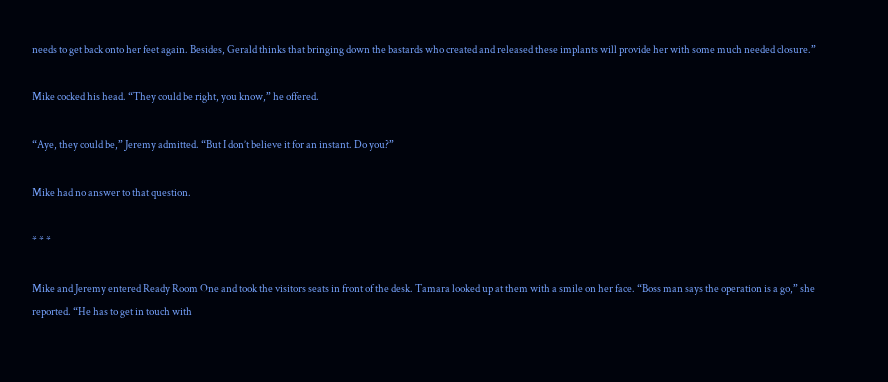needs to get back onto her feet again. Besides, Gerald thinks that bringing down the bastards who created and released these implants will provide her with some much needed closure.”

Mike cocked his head. “They could be right, you know,” he offered.

“Aye, they could be,” Jeremy admitted. “But I don’t believe it for an instant. Do you?”

Mike had no answer to that question.

* * *

Mike and Jeremy entered Ready Room One and took the visitors seats in front of the desk. Tamara looked up at them with a smile on her face. “Boss man says the operation is a go,” she reported. “He has to get in touch with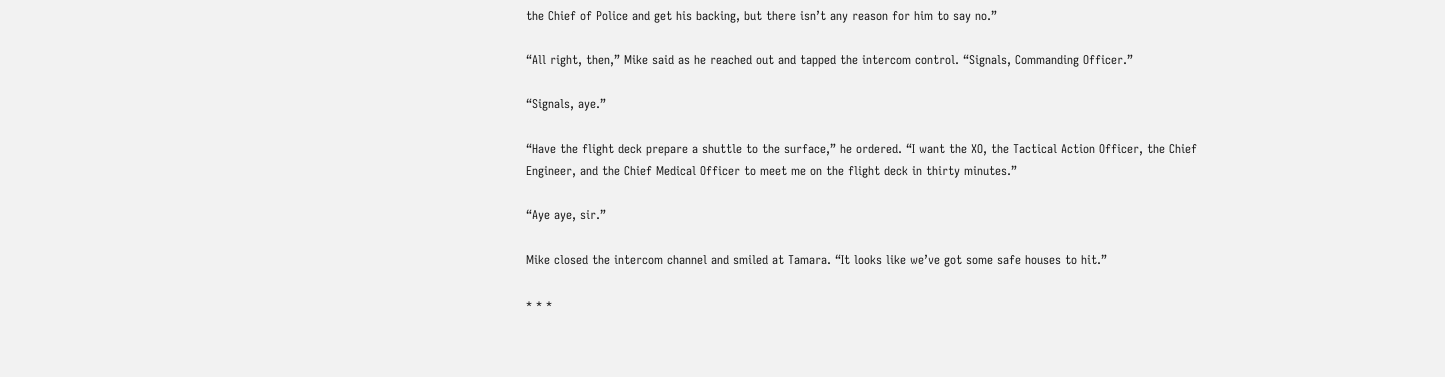the Chief of Police and get his backing, but there isn’t any reason for him to say no.”

“All right, then,” Mike said as he reached out and tapped the intercom control. “Signals, Commanding Officer.”

“Signals, aye.”

“Have the flight deck prepare a shuttle to the surface,” he ordered. “I want the XO, the Tactical Action Officer, the Chief Engineer, and the Chief Medical Officer to meet me on the flight deck in thirty minutes.”

“Aye aye, sir.”

Mike closed the intercom channel and smiled at Tamara. “It looks like we’ve got some safe houses to hit.”

* * *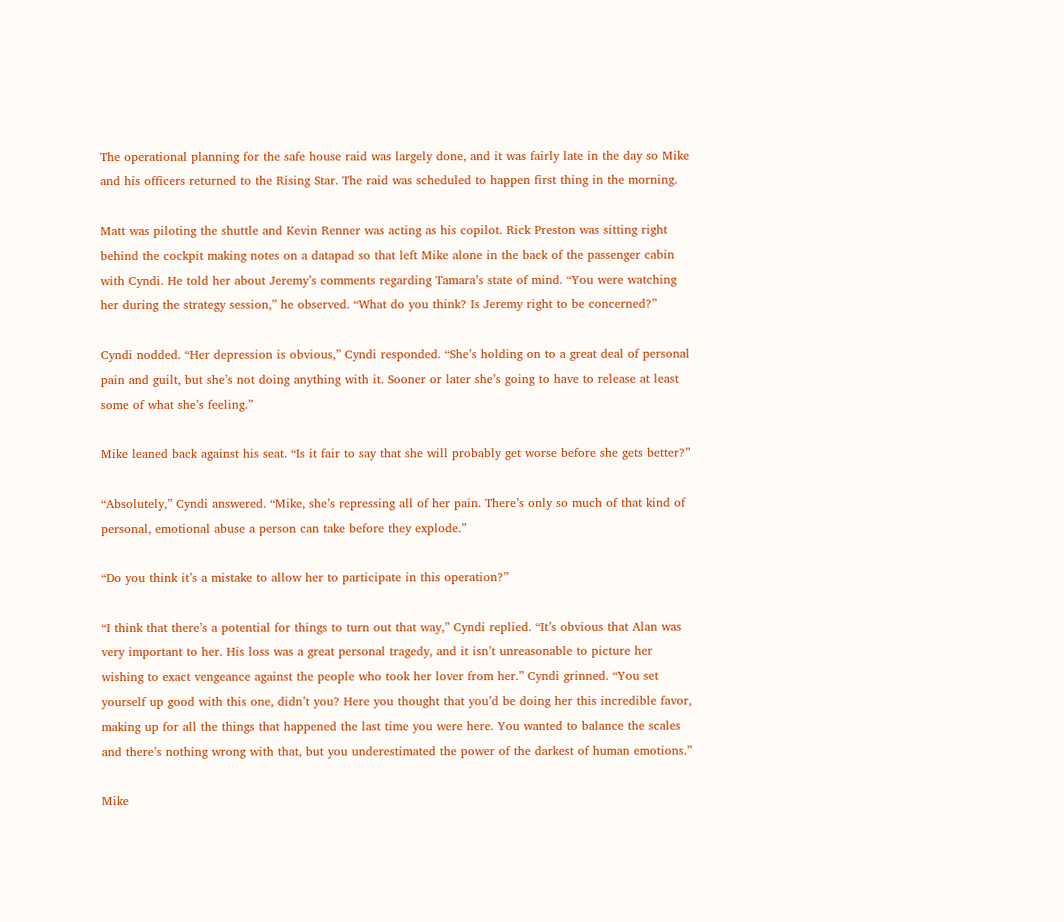The operational planning for the safe house raid was largely done, and it was fairly late in the day so Mike and his officers returned to the Rising Star. The raid was scheduled to happen first thing in the morning.

Matt was piloting the shuttle and Kevin Renner was acting as his copilot. Rick Preston was sitting right behind the cockpit making notes on a datapad so that left Mike alone in the back of the passenger cabin with Cyndi. He told her about Jeremy’s comments regarding Tamara’s state of mind. “You were watching her during the strategy session,” he observed. “What do you think? Is Jeremy right to be concerned?”

Cyndi nodded. “Her depression is obvious,” Cyndi responded. “She’s holding on to a great deal of personal pain and guilt, but she’s not doing anything with it. Sooner or later she’s going to have to release at least some of what she’s feeling.”

Mike leaned back against his seat. “Is it fair to say that she will probably get worse before she gets better?”

“Absolutely,” Cyndi answered. “Mike, she’s repressing all of her pain. There’s only so much of that kind of personal, emotional abuse a person can take before they explode.”

“Do you think it’s a mistake to allow her to participate in this operation?”

“I think that there’s a potential for things to turn out that way,” Cyndi replied. “It’s obvious that Alan was very important to her. His loss was a great personal tragedy, and it isn’t unreasonable to picture her wishing to exact vengeance against the people who took her lover from her.” Cyndi grinned. “You set yourself up good with this one, didn’t you? Here you thought that you’d be doing her this incredible favor, making up for all the things that happened the last time you were here. You wanted to balance the scales and there’s nothing wrong with that, but you underestimated the power of the darkest of human emotions.”

Mike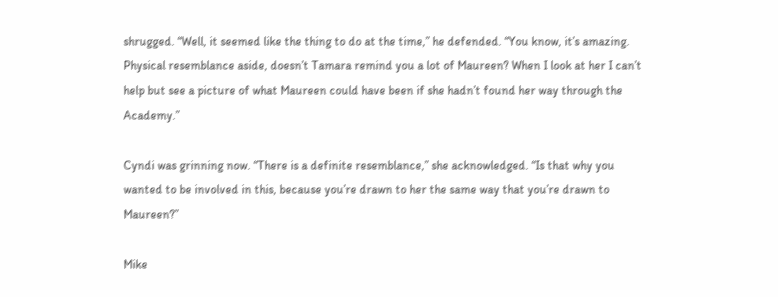shrugged. “Well, it seemed like the thing to do at the time,” he defended. “You know, it’s amazing. Physical resemblance aside, doesn’t Tamara remind you a lot of Maureen? When I look at her I can’t help but see a picture of what Maureen could have been if she hadn’t found her way through the Academy.”

Cyndi was grinning now. “There is a definite resemblance,” she acknowledged. “Is that why you wanted to be involved in this, because you’re drawn to her the same way that you’re drawn to Maureen?”

Mike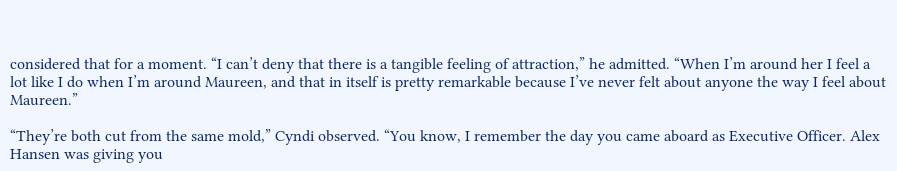considered that for a moment. “I can’t deny that there is a tangible feeling of attraction,” he admitted. “When I’m around her I feel a lot like I do when I’m around Maureen, and that in itself is pretty remarkable because I’ve never felt about anyone the way I feel about Maureen.”

“They’re both cut from the same mold,” Cyndi observed. “You know, I remember the day you came aboard as Executive Officer. Alex Hansen was giving you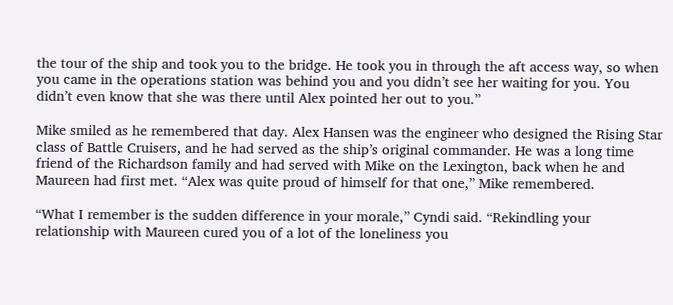the tour of the ship and took you to the bridge. He took you in through the aft access way, so when you came in the operations station was behind you and you didn’t see her waiting for you. You didn’t even know that she was there until Alex pointed her out to you.”

Mike smiled as he remembered that day. Alex Hansen was the engineer who designed the Rising Star class of Battle Cruisers, and he had served as the ship’s original commander. He was a long time friend of the Richardson family and had served with Mike on the Lexington, back when he and Maureen had first met. “Alex was quite proud of himself for that one,” Mike remembered.

“What I remember is the sudden difference in your morale,” Cyndi said. “Rekindling your relationship with Maureen cured you of a lot of the loneliness you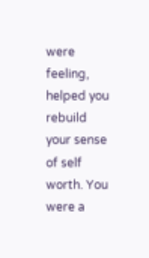were feeling, helped you rebuild your sense of self worth. You were a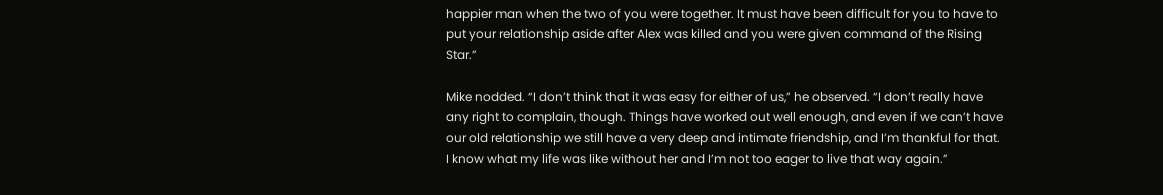happier man when the two of you were together. It must have been difficult for you to have to put your relationship aside after Alex was killed and you were given command of the Rising Star.”

Mike nodded. “I don’t think that it was easy for either of us,” he observed. “I don’t really have any right to complain, though. Things have worked out well enough, and even if we can’t have our old relationship we still have a very deep and intimate friendship, and I’m thankful for that. I know what my life was like without her and I’m not too eager to live that way again.”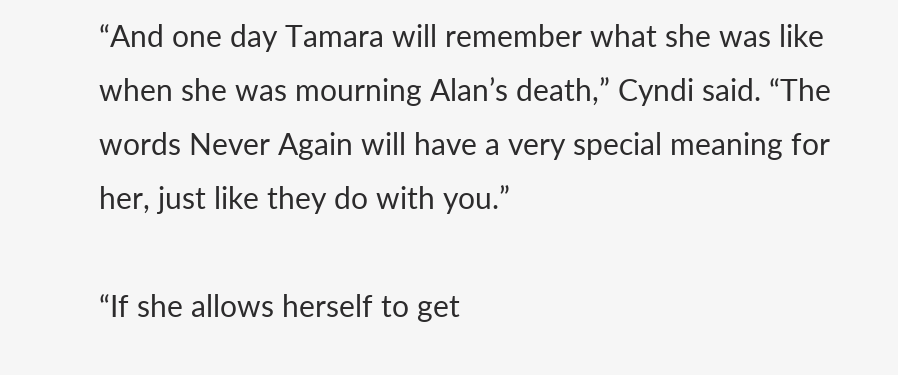“And one day Tamara will remember what she was like when she was mourning Alan’s death,” Cyndi said. “The words Never Again will have a very special meaning for her, just like they do with you.”

“If she allows herself to get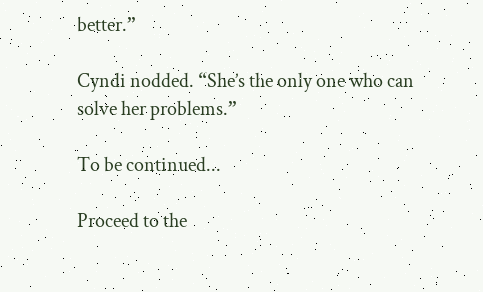better.”

Cyndi nodded. “She’s the only one who can solve her problems.”

To be continued...

Proceed to the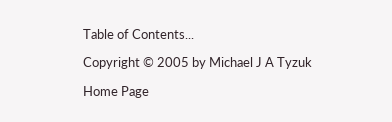Table of Contents...

Copyright © 2005 by Michael J A Tyzuk

Home Page